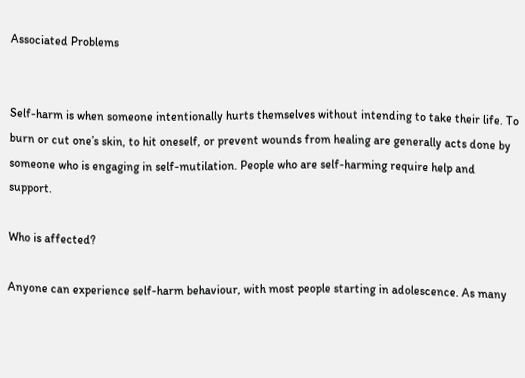Associated Problems


Self-harm is when someone intentionally hurts themselves without intending to take their life. To burn or cut one’s skin, to hit oneself, or prevent wounds from healing are generally acts done by someone who is engaging in self-mutilation. People who are self-harming require help and support.

Who is affected?

Anyone can experience self-harm behaviour, with most people starting in adolescence. As many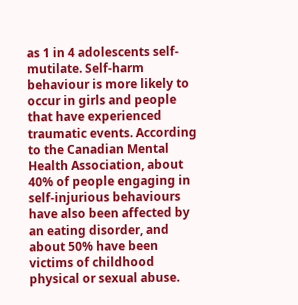as 1 in 4 adolescents self-mutilate. Self-harm behaviour is more likely to occur in girls and people that have experienced traumatic events. According to the Canadian Mental Health Association, about 40% of people engaging in self-injurious behaviours have also been affected by an eating disorder, and about 50% have been victims of childhood physical or sexual abuse.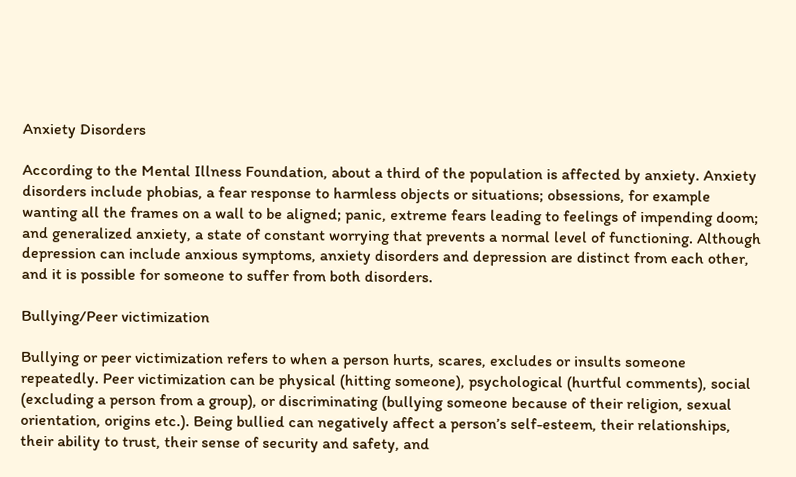Anxiety Disorders

According to the Mental Illness Foundation, about a third of the population is affected by anxiety. Anxiety disorders include phobias, a fear response to harmless objects or situations; obsessions, for example wanting all the frames on a wall to be aligned; panic, extreme fears leading to feelings of impending doom; and generalized anxiety, a state of constant worrying that prevents a normal level of functioning. Although depression can include anxious symptoms, anxiety disorders and depression are distinct from each other, and it is possible for someone to suffer from both disorders.

Bullying/Peer victimization

Bullying or peer victimization refers to when a person hurts, scares, excludes or insults someone repeatedly. Peer victimization can be physical (hitting someone), psychological (hurtful comments), social (excluding a person from a group), or discriminating (bullying someone because of their religion, sexual orientation, origins etc.). Being bullied can negatively affect a person’s self-esteem, their relationships, their ability to trust, their sense of security and safety, and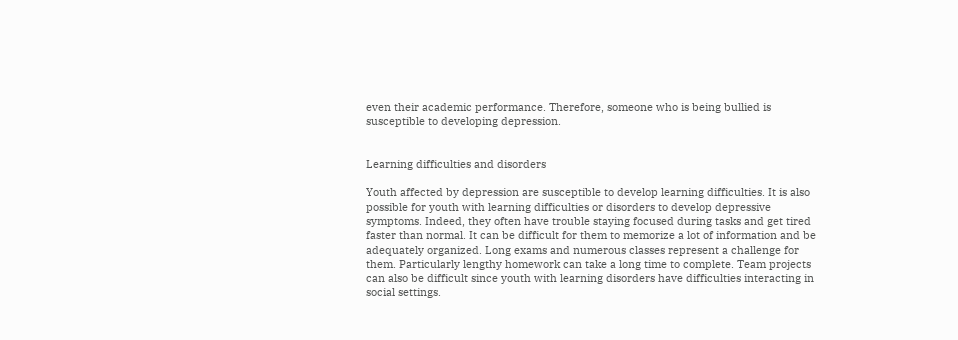even their academic performance. Therefore, someone who is being bullied is susceptible to developing depression.


Learning difficulties and disorders

Youth affected by depression are susceptible to develop learning difficulties. It is also possible for youth with learning difficulties or disorders to develop depressive symptoms. Indeed, they often have trouble staying focused during tasks and get tired faster than normal. It can be difficult for them to memorize a lot of information and be adequately organized. Long exams and numerous classes represent a challenge for them. Particularly lengthy homework can take a long time to complete. Team projects can also be difficult since youth with learning disorders have difficulties interacting in social settings.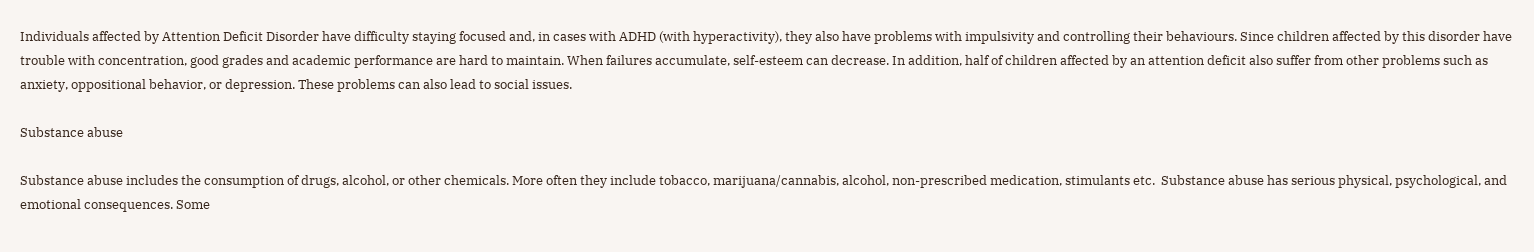Individuals affected by Attention Deficit Disorder have difficulty staying focused and, in cases with ADHD (with hyperactivity), they also have problems with impulsivity and controlling their behaviours. Since children affected by this disorder have trouble with concentration, good grades and academic performance are hard to maintain. When failures accumulate, self-esteem can decrease. In addition, half of children affected by an attention deficit also suffer from other problems such as anxiety, oppositional behavior, or depression. These problems can also lead to social issues.

Substance abuse

Substance abuse includes the consumption of drugs, alcohol, or other chemicals. More often they include tobacco, marijuana/cannabis, alcohol, non-prescribed medication, stimulants etc.  Substance abuse has serious physical, psychological, and emotional consequences. Some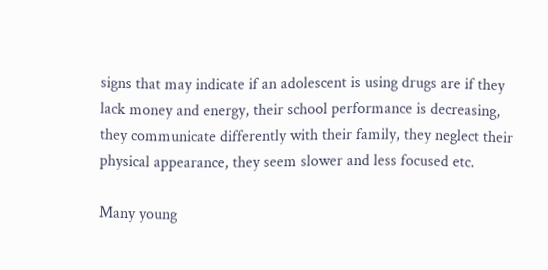signs that may indicate if an adolescent is using drugs are if they lack money and energy, their school performance is decreasing, they communicate differently with their family, they neglect their physical appearance, they seem slower and less focused etc.

Many young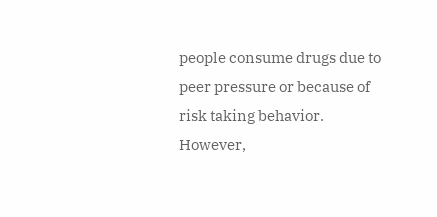people consume drugs due to peer pressure or because of risk taking behavior. However,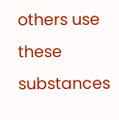others use these substances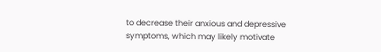to decrease their anxious and depressive symptoms, which may likely motivate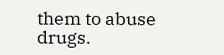them to abuse drugs.